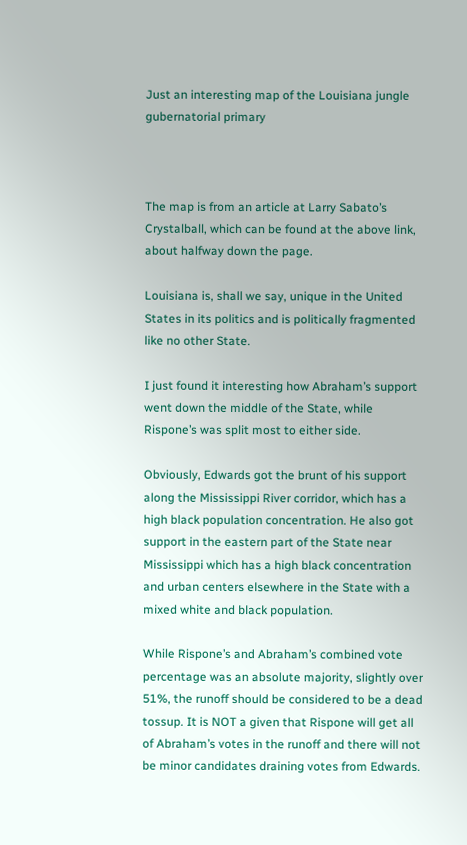Just an interesting map of the Louisiana jungle gubernatorial primary



The map is from an article at Larry Sabato’s Crystalball, which can be found at the above link, about halfway down the page.

Louisiana is, shall we say, unique in the United States in its politics and is politically fragmented like no other State.

I just found it interesting how Abraham’s support went down the middle of the State, while Rispone’s was split most to either side.

Obviously, Edwards got the brunt of his support along the Mississippi River corridor, which has a high black population concentration. He also got support in the eastern part of the State near Mississippi which has a high black concentration and urban centers elsewhere in the State with a mixed white and black population.

While Rispone’s and Abraham’s combined vote percentage was an absolute majority, slightly over 51%, the runoff should be considered to be a dead tossup. It is NOT a given that Rispone will get all of Abraham’s votes in the runoff and there will not be minor candidates draining votes from Edwards.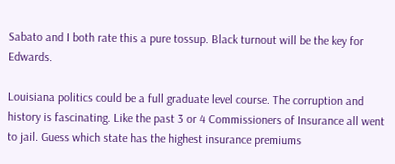Sabato and I both rate this a pure tossup. Black turnout will be the key for Edwards.

Louisiana politics could be a full graduate level course. The corruption and history is fascinating. Like the past 3 or 4 Commissioners of Insurance all went to jail. Guess which state has the highest insurance premiums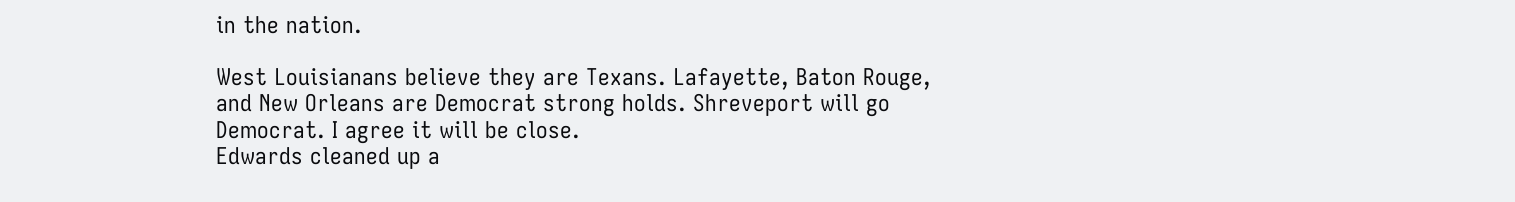in the nation.

West Louisianans believe they are Texans. Lafayette, Baton Rouge, and New Orleans are Democrat strong holds. Shreveport will go Democrat. I agree it will be close.
Edwards cleaned up a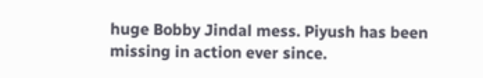huge Bobby Jindal mess. Piyush has been missing in action ever since.